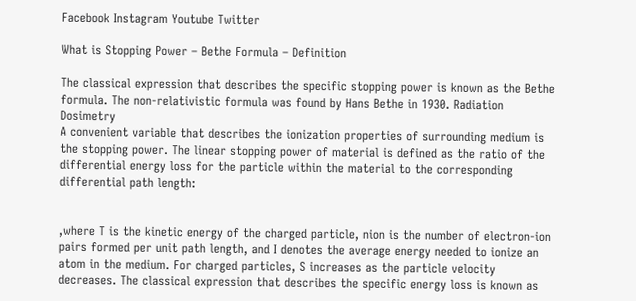Facebook Instagram Youtube Twitter

What is Stopping Power – Bethe Formula – Definition

The classical expression that describes the specific stopping power is known as the Bethe formula. The non-relativistic formula was found by Hans Bethe in 1930. Radiation Dosimetry
A convenient variable that describes the ionization properties of surrounding medium is the stopping power. The linear stopping power of material is defined as the ratio of the differential energy loss for the particle within the material to the corresponding differential path length:


,where T is the kinetic energy of the charged particle, nion is the number of electron-ion pairs formed per unit path length, and I denotes the average energy needed to ionize an atom in the medium. For charged particles, S increases as the particle velocity decreases. The classical expression that describes the specific energy loss is known as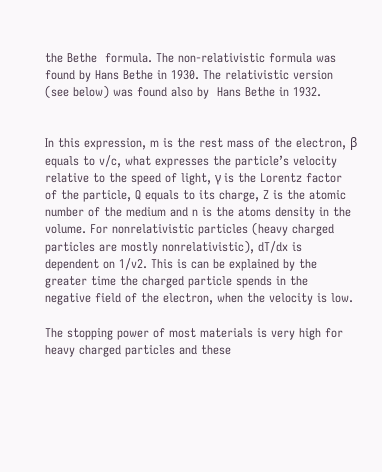the Bethe  formula. The non-relativistic formula was found by Hans Bethe in 1930. The relativistic version (see below) was found also by  Hans Bethe in 1932.


In this expression, m is the rest mass of the electron, β equals to v/c, what expresses the particle’s velocity relative to the speed of light, γ is the Lorentz factor of the particle, Q equals to its charge, Z is the atomic number of the medium and n is the atoms density in the volume. For nonrelativistic particles (heavy charged particles are mostly nonrelativistic), dT/dx is dependent on 1/v2. This is can be explained by the greater time the charged particle spends in the negative field of the electron, when the velocity is low.

The stopping power of most materials is very high for heavy charged particles and these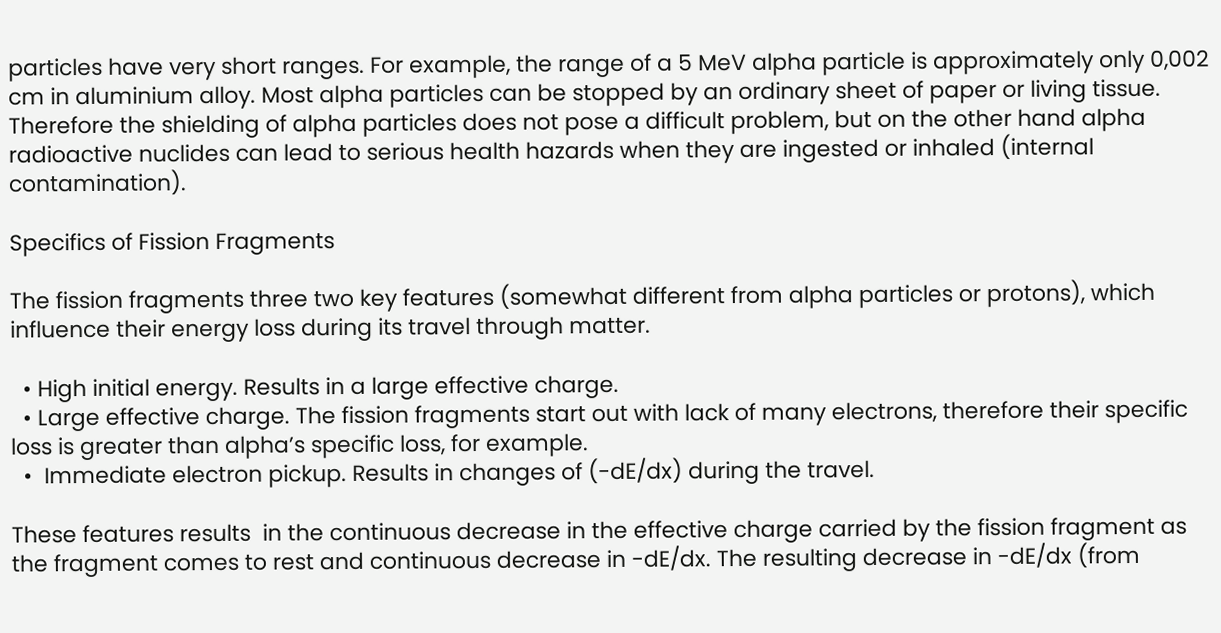particles have very short ranges. For example, the range of a 5 MeV alpha particle is approximately only 0,002 cm in aluminium alloy. Most alpha particles can be stopped by an ordinary sheet of paper or living tissue. Therefore the shielding of alpha particles does not pose a difficult problem, but on the other hand alpha radioactive nuclides can lead to serious health hazards when they are ingested or inhaled (internal contamination).

Specifics of Fission Fragments

The fission fragments three two key features (somewhat different from alpha particles or protons), which influence their energy loss during its travel through matter.

  • High initial energy. Results in a large effective charge.
  • Large effective charge. The fission fragments start out with lack of many electrons, therefore their specific loss is greater than alpha’s specific loss, for example.
  •  Immediate electron pickup. Results in changes of (-dE/dx) during the travel.

These features results  in the continuous decrease in the effective charge carried by the fission fragment as the fragment comes to rest and continuous decrease in -dE/dx. The resulting decrease in -dE/dx (from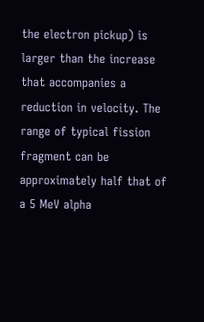the electron pickup) is larger than the increase that accompanies a reduction in velocity. The range of typical fission fragment can be approximately half that of a 5 MeV alpha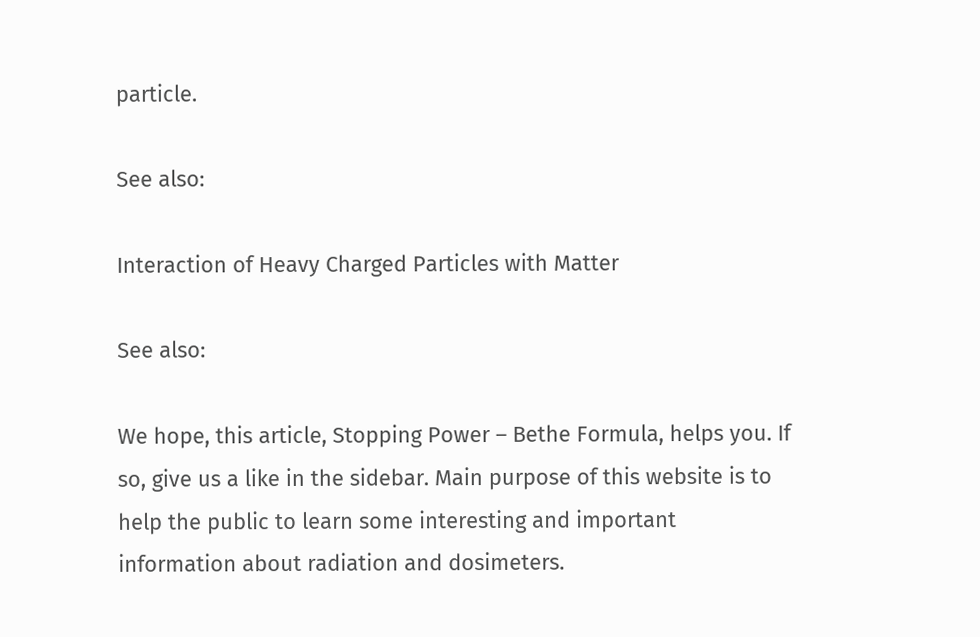particle.

See also:

Interaction of Heavy Charged Particles with Matter

See also:

We hope, this article, Stopping Power – Bethe Formula, helps you. If so, give us a like in the sidebar. Main purpose of this website is to help the public to learn some interesting and important information about radiation and dosimeters.